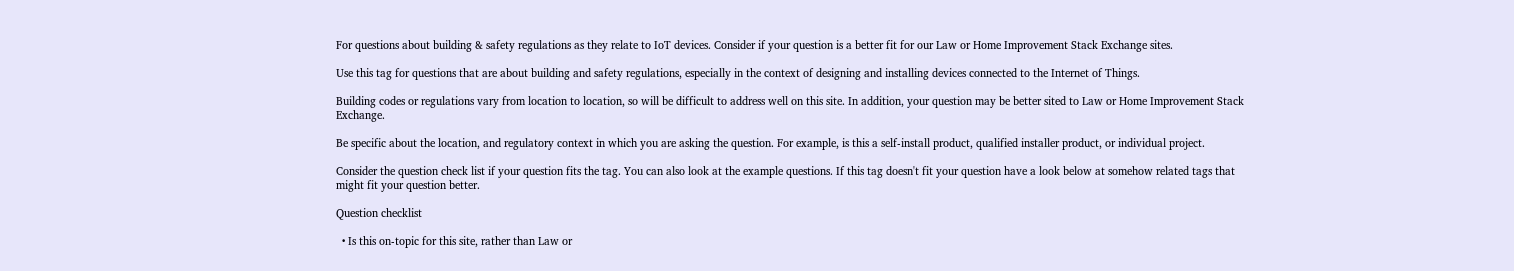For questions about building & safety regulations as they relate to IoT devices. Consider if your question is a better fit for our Law or Home Improvement Stack Exchange sites.

Use this tag for questions that are about building and safety regulations, especially in the context of designing and installing devices connected to the Internet of Things.

Building codes or regulations vary from location to location, so will be difficult to address well on this site. In addition, your question may be better sited to Law or Home Improvement Stack Exchange.

Be specific about the location, and regulatory context in which you are asking the question. For example, is this a self-install product, qualified installer product, or individual project.

Consider the question check list if your question fits the tag. You can also look at the example questions. If this tag doesn't fit your question have a look below at somehow related tags that might fit your question better.

Question checklist

  • Is this on-topic for this site, rather than Law or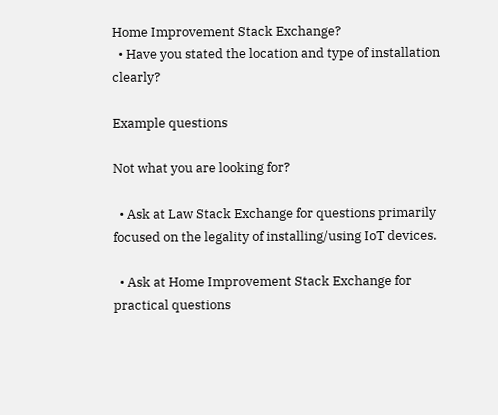Home Improvement Stack Exchange?
  • Have you stated the location and type of installation clearly?

Example questions

Not what you are looking for?

  • Ask at Law Stack Exchange for questions primarily focused on the legality of installing/using IoT devices.

  • Ask at Home Improvement Stack Exchange for practical questions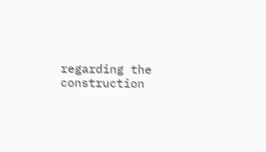regarding the construction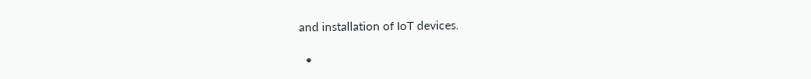and installation of IoT devices.

  •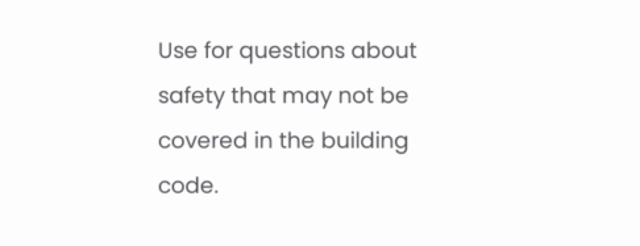Use for questions about safety that may not be covered in the building code.